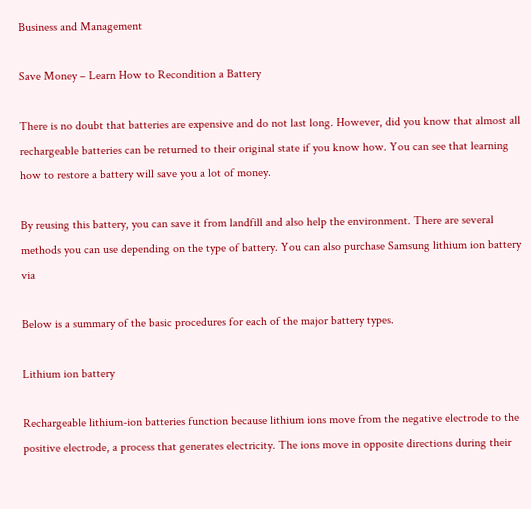Business and Management

Save Money – Learn How to Recondition a Battery

There is no doubt that batteries are expensive and do not last long. However, did you know that almost all rechargeable batteries can be returned to their original state if you know how. You can see that learning how to restore a battery will save you a lot of money.

By reusing this battery, you can save it from landfill and also help the environment. There are several methods you can use depending on the type of battery. You can also purchase Samsung lithium ion battery via

Below is a summary of the basic procedures for each of the major battery types.

Lithium ion battery

Rechargeable lithium-ion batteries function because lithium ions move from the negative electrode to the positive electrode, a process that generates electricity. The ions move in opposite directions during their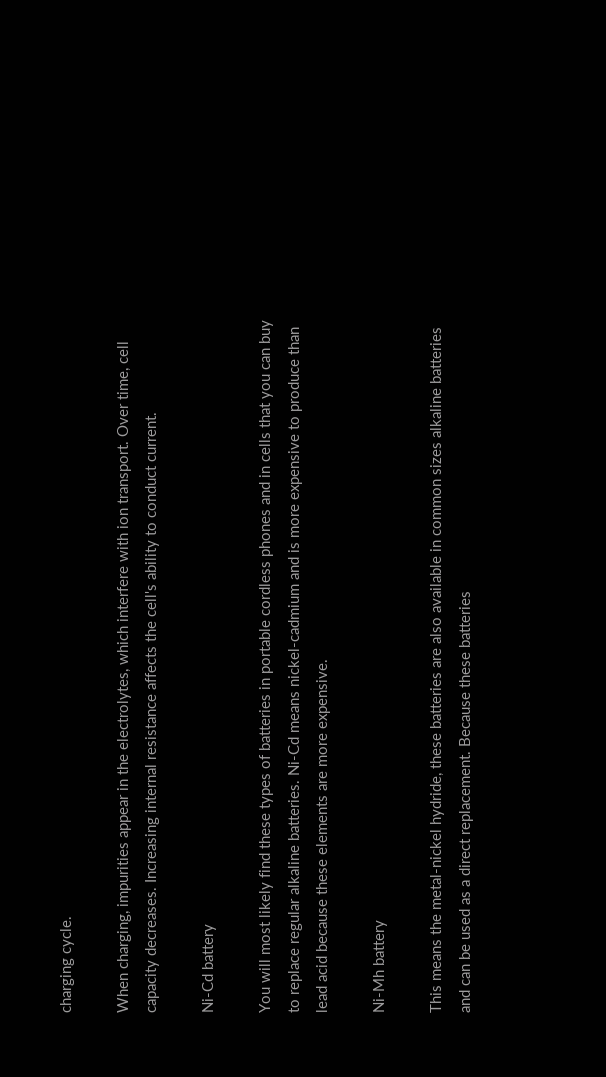charging cycle.

When charging, impurities appear in the electrolytes, which interfere with ion transport. Over time, cell capacity decreases. Increasing internal resistance affects the cell's ability to conduct current.

Ni-Cd battery

You will most likely find these types of batteries in portable cordless phones and in cells that you can buy to replace regular alkaline batteries. Ni-Cd means nickel-cadmium and is more expensive to produce than lead acid because these elements are more expensive.

Ni-Mh battery

This means the metal-nickel hydride, these batteries are also available in common sizes alkaline batteries and can be used as a direct replacement. Because these batteries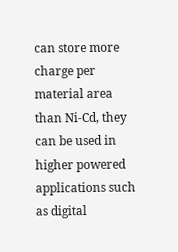can store more charge per material area than Ni-Cd, they can be used in higher powered applications such as digital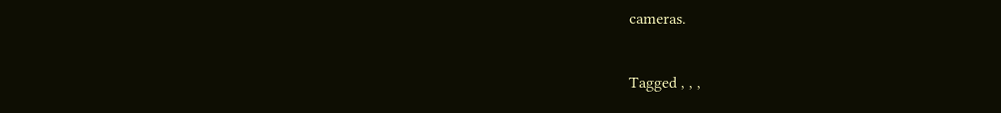cameras.

Tagged , , ,